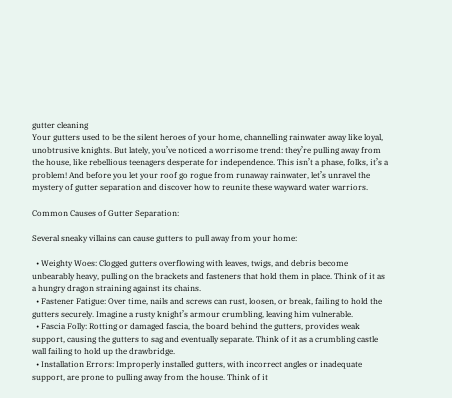gutter cleaning
Your gutters used to be the silent heroes of your home, channelling rainwater away like loyal, unobtrusive knights. But lately, you’ve noticed a worrisome trend: they’re pulling away from the house, like rebellious teenagers desperate for independence. This isn’t a phase, folks, it’s a problem! And before you let your roof go rogue from runaway rainwater, let’s unravel the mystery of gutter separation and discover how to reunite these wayward water warriors.

Common Causes of Gutter Separation:

Several sneaky villains can cause gutters to pull away from your home:

  • Weighty Woes: Clogged gutters overflowing with leaves, twigs, and debris become unbearably heavy, pulling on the brackets and fasteners that hold them in place. Think of it as a hungry dragon straining against its chains.
  • Fastener Fatigue: Over time, nails and screws can rust, loosen, or break, failing to hold the gutters securely. Imagine a rusty knight’s armour crumbling, leaving him vulnerable.
  • Fascia Folly: Rotting or damaged fascia, the board behind the gutters, provides weak support, causing the gutters to sag and eventually separate. Think of it as a crumbling castle wall failing to hold up the drawbridge.
  • Installation Errors: Improperly installed gutters, with incorrect angles or inadequate support, are prone to pulling away from the house. Think of it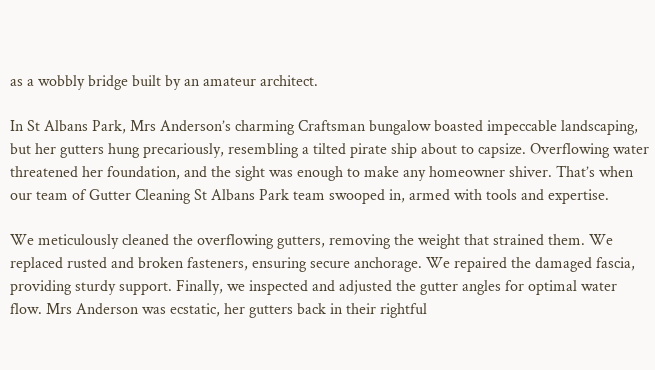as a wobbly bridge built by an amateur architect.

In St Albans Park, Mrs Anderson’s charming Craftsman bungalow boasted impeccable landscaping, but her gutters hung precariously, resembling a tilted pirate ship about to capsize. Overflowing water threatened her foundation, and the sight was enough to make any homeowner shiver. That’s when our team of Gutter Cleaning St Albans Park team swooped in, armed with tools and expertise.

We meticulously cleaned the overflowing gutters, removing the weight that strained them. We replaced rusted and broken fasteners, ensuring secure anchorage. We repaired the damaged fascia, providing sturdy support. Finally, we inspected and adjusted the gutter angles for optimal water flow. Mrs Anderson was ecstatic, her gutters back in their rightful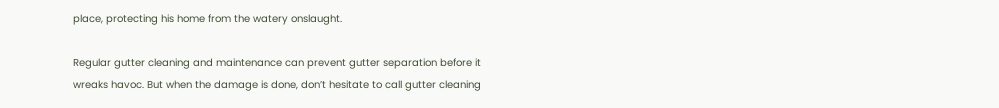place, protecting his home from the watery onslaught.

Regular gutter cleaning and maintenance can prevent gutter separation before it wreaks havoc. But when the damage is done, don’t hesitate to call gutter cleaning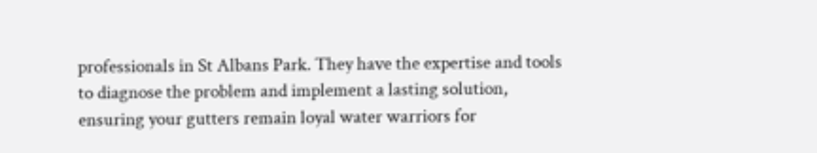professionals in St Albans Park. They have the expertise and tools to diagnose the problem and implement a lasting solution, ensuring your gutters remain loyal water warriors for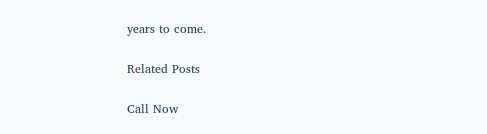years to come.

Related Posts

Call Now